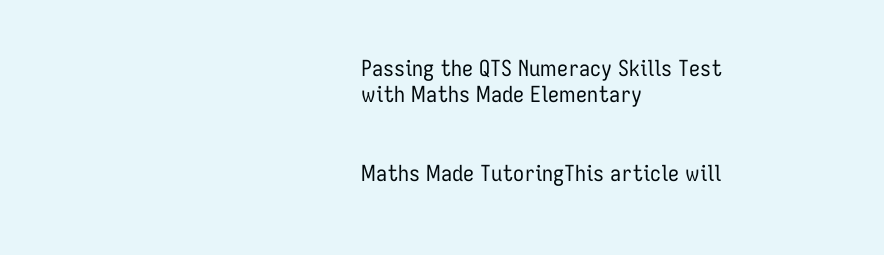Passing the QTS Numeracy Skills Test with Maths Made Elementary


Maths Made TutoringThis article will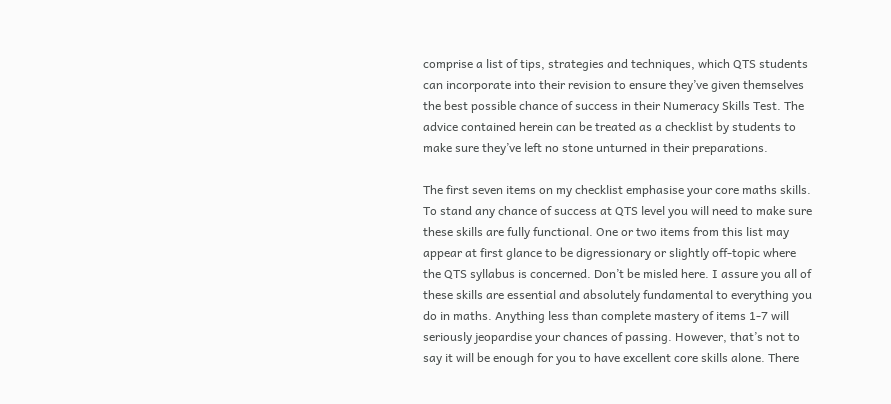comprise a list of tips, strategies and techniques, which QTS students can incorporate into their revision to ensure they’ve given themselves the best possible chance of success in their Numeracy Skills Test. The advice contained herein can be treated as a checklist by students to make sure they’ve left no stone unturned in their preparations.

The first seven items on my checklist emphasise your core maths skills. To stand any chance of success at QTS level you will need to make sure these skills are fully functional. One or two items from this list may appear at first glance to be digressionary or slightly off-topic where the QTS syllabus is concerned. Don’t be misled here. I assure you all of these skills are essential and absolutely fundamental to everything you do in maths. Anything less than complete mastery of items 1-7 will seriously jeopardise your chances of passing. However, that’s not to say it will be enough for you to have excellent core skills alone. There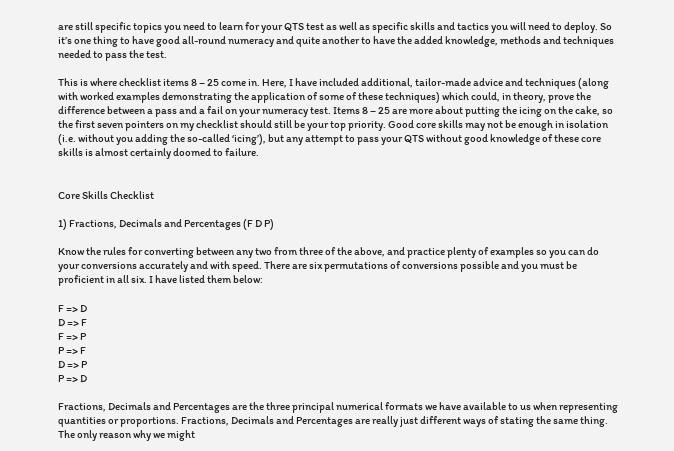are still specific topics you need to learn for your QTS test as well as specific skills and tactics you will need to deploy. So it’s one thing to have good all-round numeracy and quite another to have the added knowledge, methods and techniques needed to pass the test.

This is where checklist items 8 – 25 come in. Here, I have included additional, tailor-made advice and techniques (along with worked examples demonstrating the application of some of these techniques) which could, in theory, prove the difference between a pass and a fail on your numeracy test. Items 8 – 25 are more about putting the icing on the cake, so the first seven pointers on my checklist should still be your top priority. Good core skills may not be enough in isolation (i.e. without you adding the so-called ‘icing’), but any attempt to pass your QTS without good knowledge of these core skills is almost certainly doomed to failure.


Core Skills Checklist

1) Fractions, Decimals and Percentages (F D P)

Know the rules for converting between any two from three of the above, and practice plenty of examples so you can do your conversions accurately and with speed. There are six permutations of conversions possible and you must be proficient in all six. I have listed them below:

F => D
D => F
F => P
P => F
D => P
P => D

Fractions, Decimals and Percentages are the three principal numerical formats we have available to us when representing quantities or proportions. Fractions, Decimals and Percentages are really just different ways of stating the same thing. The only reason why we might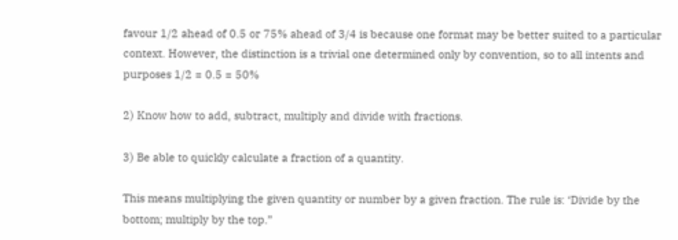favour 1/2 ahead of 0.5 or 75% ahead of 3/4 is because one format may be better suited to a particular context. However, the distinction is a trivial one determined only by convention, so to all intents and purposes 1/2 = 0.5 = 50%

2) Know how to add, subtract, multiply and divide with fractions.

3) Be able to quickly calculate a fraction of a quantity.

This means multiplying the given quantity or number by a given fraction. The rule is: ‘Divide by the bottom; multiply by the top.”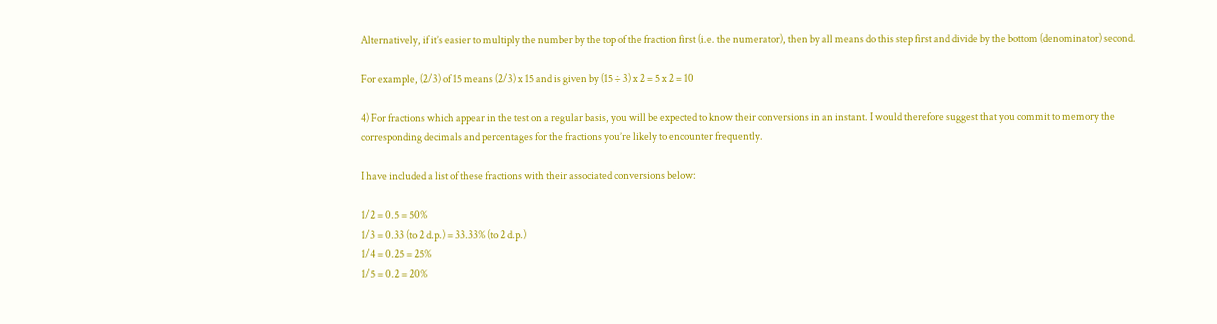Alternatively, if it’s easier to multiply the number by the top of the fraction first (i.e. the numerator), then by all means do this step first and divide by the bottom (denominator) second.

For example, (2/3) of 15 means (2/3) x 15 and is given by (15 ÷ 3) x 2 = 5 x 2 = 10

4) For fractions which appear in the test on a regular basis, you will be expected to know their conversions in an instant. I would therefore suggest that you commit to memory the corresponding decimals and percentages for the fractions you’re likely to encounter frequently.

I have included a list of these fractions with their associated conversions below:

1/2 = 0.5 = 50%
1/3 = 0.33 (to 2 d.p.) = 33.33% (to 2 d.p.)
1/4 = 0.25 = 25%
1/5 = 0.2 = 20%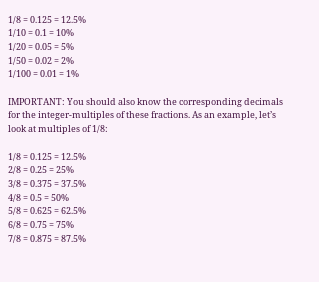1/8 = 0.125 = 12.5%
1/10 = 0.1 = 10%
1/20 = 0.05 = 5%
1/50 = 0.02 = 2%
1/100 = 0.01 = 1%

IMPORTANT: You should also know the corresponding decimals for the integer-multiples of these fractions. As an example, let’s look at multiples of 1/8:

1/8 = 0.125 = 12.5%
2/8 = 0.25 = 25%
3/8 = 0.375 = 37.5%
4/8 = 0.5 = 50%
5/8 = 0.625 = 62.5%
6/8 = 0.75 = 75%
7/8 = 0.875 = 87.5%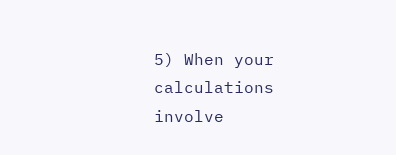5) When your calculations involve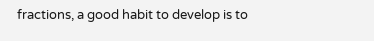fractions, a good habit to develop is to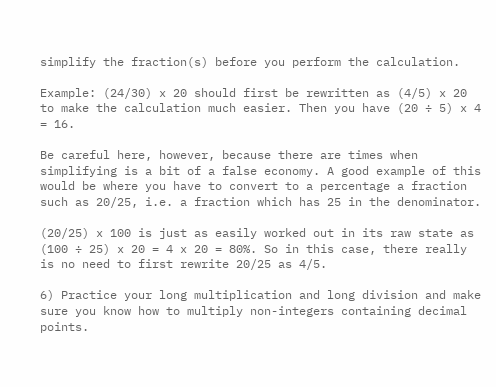simplify the fraction(s) before you perform the calculation.

Example: (24/30) x 20 should first be rewritten as (4/5) x 20 to make the calculation much easier. Then you have (20 ÷ 5) x 4 = 16.

Be careful here, however, because there are times when simplifying is a bit of a false economy. A good example of this would be where you have to convert to a percentage a fraction such as 20/25, i.e. a fraction which has 25 in the denominator.

(20/25) x 100 is just as easily worked out in its raw state as (100 ÷ 25) x 20 = 4 x 20 = 80%. So in this case, there really is no need to first rewrite 20/25 as 4/5.

6) Practice your long multiplication and long division and make sure you know how to multiply non-integers containing decimal points.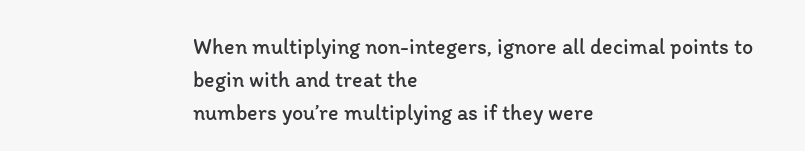When multiplying non-integers, ignore all decimal points to begin with and treat the
numbers you’re multiplying as if they were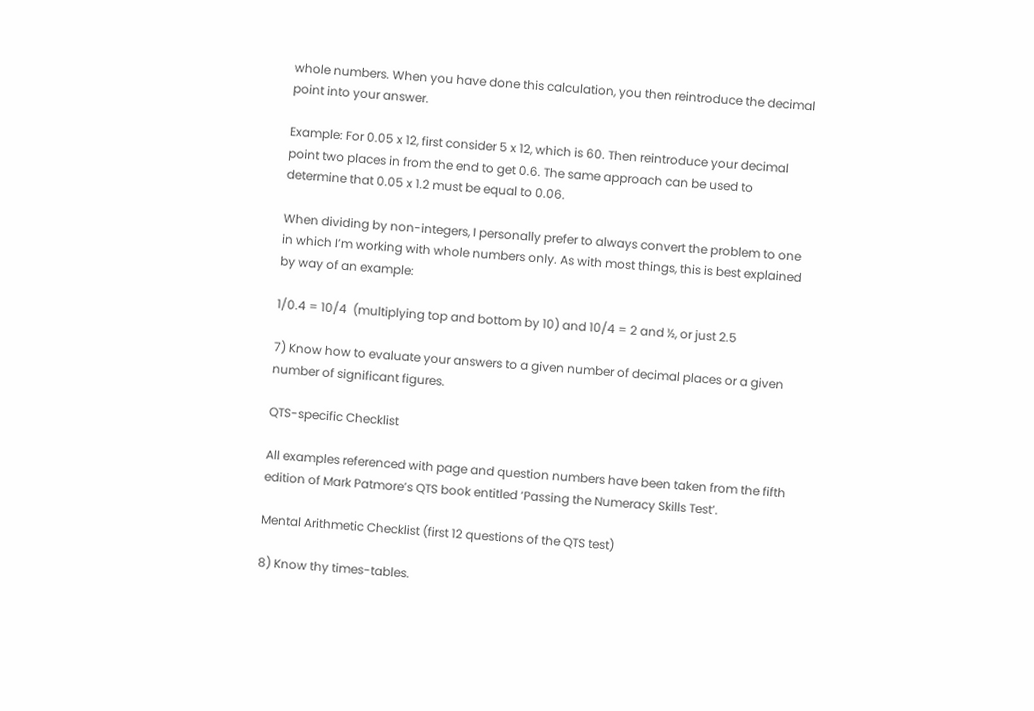whole numbers. When you have done this calculation, you then reintroduce the decimal point into your answer.

Example: For 0.05 x 12, first consider 5 x 12, which is 60. Then reintroduce your decimal point two places in from the end to get 0.6. The same approach can be used to determine that 0.05 x 1.2 must be equal to 0.06.

When dividing by non-integers, I personally prefer to always convert the problem to one in which I’m working with whole numbers only. As with most things, this is best explained by way of an example:

1/0.4 = 10/4  (multiplying top and bottom by 10) and 10/4 = 2 and ½, or just 2.5

7) Know how to evaluate your answers to a given number of decimal places or a given number of significant figures.

QTS-specific Checklist

All examples referenced with page and question numbers have been taken from the fifth edition of Mark Patmore’s QTS book entitled ‘Passing the Numeracy Skills Test’.

Mental Arithmetic Checklist (first 12 questions of the QTS test)

8) Know thy times-tables.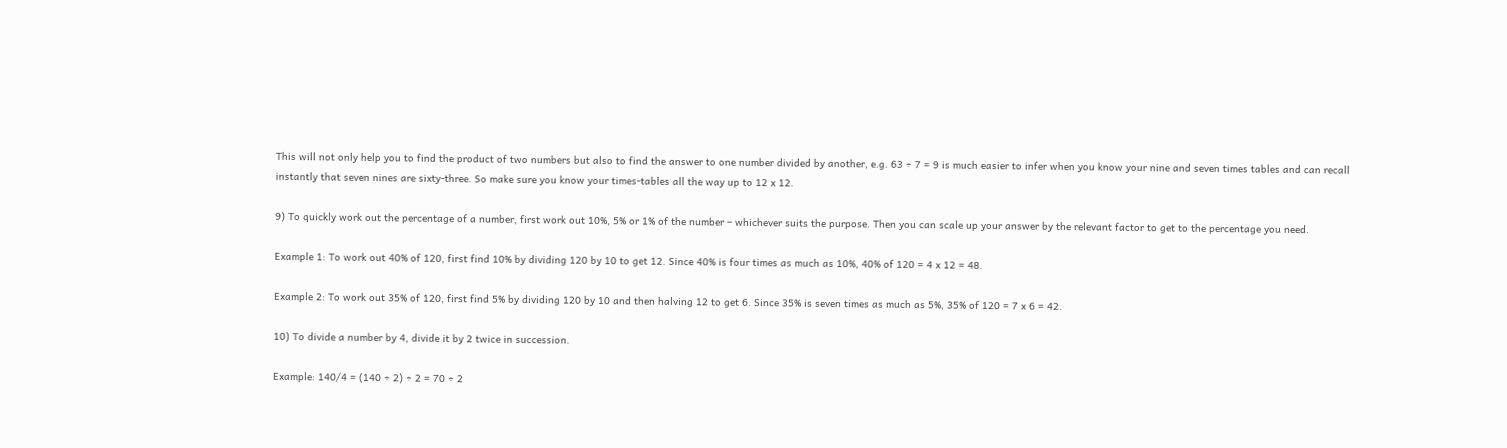This will not only help you to find the product of two numbers but also to find the answer to one number divided by another, e.g. 63 ÷ 7 = 9 is much easier to infer when you know your nine and seven times tables and can recall instantly that seven nines are sixty-three. So make sure you know your times-tables all the way up to 12 x 12.

9) To quickly work out the percentage of a number, first work out 10%, 5% or 1% of the number – whichever suits the purpose. Then you can scale up your answer by the relevant factor to get to the percentage you need.

Example 1: To work out 40% of 120, first find 10% by dividing 120 by 10 to get 12. Since 40% is four times as much as 10%, 40% of 120 = 4 x 12 = 48.

Example 2: To work out 35% of 120, first find 5% by dividing 120 by 10 and then halving 12 to get 6. Since 35% is seven times as much as 5%, 35% of 120 = 7 x 6 = 42.

10) To divide a number by 4, divide it by 2 twice in succession.

Example: 140/4 = (140 ÷ 2) ÷ 2 = 70 ÷ 2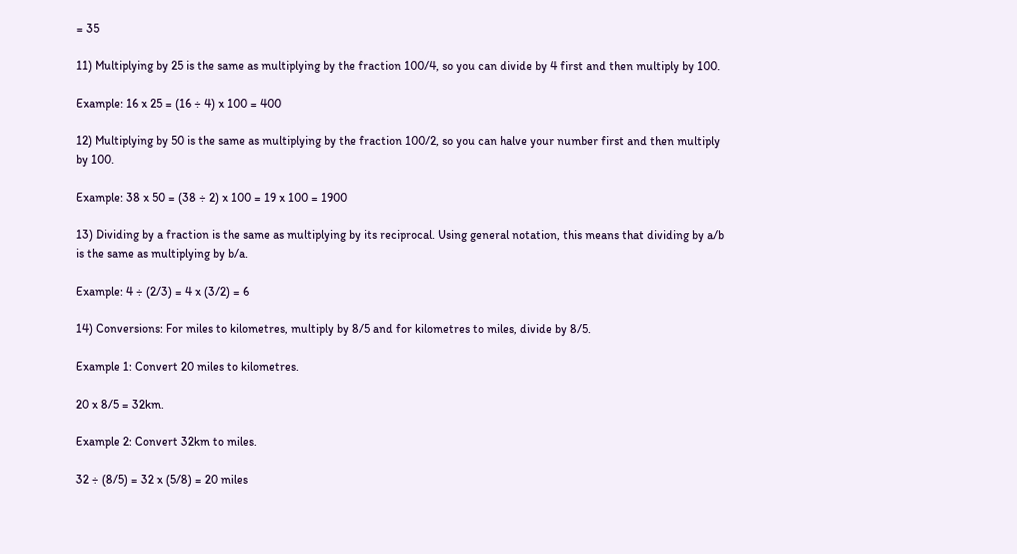= 35

11) Multiplying by 25 is the same as multiplying by the fraction 100/4, so you can divide by 4 first and then multiply by 100.

Example: 16 x 25 = (16 ÷ 4) x 100 = 400

12) Multiplying by 50 is the same as multiplying by the fraction 100/2, so you can halve your number first and then multiply by 100.

Example: 38 x 50 = (38 ÷ 2) x 100 = 19 x 100 = 1900

13) Dividing by a fraction is the same as multiplying by its reciprocal. Using general notation, this means that dividing by a/b is the same as multiplying by b/a.

Example: 4 ÷ (2/3) = 4 x (3/2) = 6

14) Conversions: For miles to kilometres, multiply by 8/5 and for kilometres to miles, divide by 8/5.

Example 1: Convert 20 miles to kilometres.

20 x 8/5 = 32km.

Example 2: Convert 32km to miles.

32 ÷ (8/5) = 32 x (5/8) = 20 miles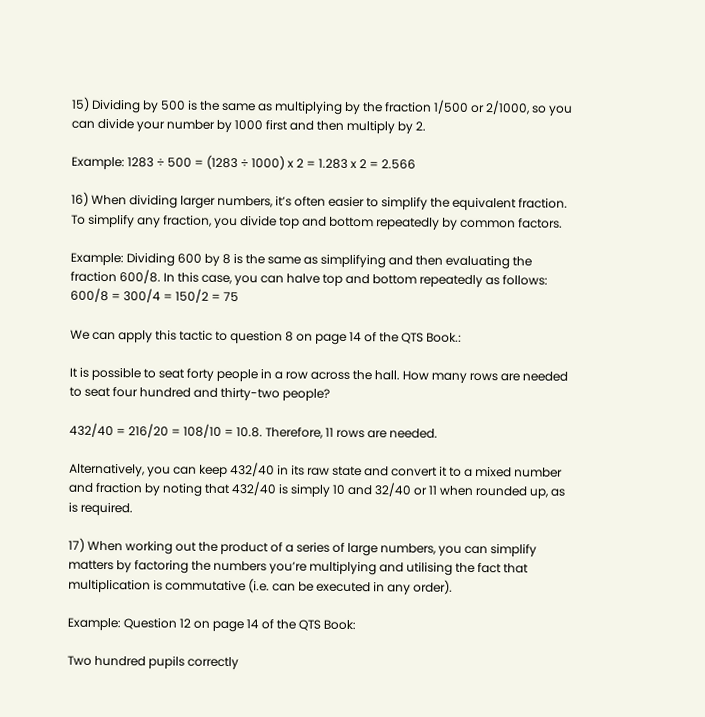15) Dividing by 500 is the same as multiplying by the fraction 1/500 or 2/1000, so you can divide your number by 1000 first and then multiply by 2.

Example: 1283 ÷ 500 = (1283 ÷ 1000) x 2 = 1.283 x 2 = 2.566

16) When dividing larger numbers, it’s often easier to simplify the equivalent fraction. To simplify any fraction, you divide top and bottom repeatedly by common factors.

Example: Dividing 600 by 8 is the same as simplifying and then evaluating the fraction 600/8. In this case, you can halve top and bottom repeatedly as follows: 600/8 = 300/4 = 150/2 = 75

We can apply this tactic to question 8 on page 14 of the QTS Book.:

It is possible to seat forty people in a row across the hall. How many rows are needed to seat four hundred and thirty-two people?

432/40 = 216/20 = 108/10 = 10.8. Therefore, 11 rows are needed.

Alternatively, you can keep 432/40 in its raw state and convert it to a mixed number and fraction by noting that 432/40 is simply 10 and 32/40 or 11 when rounded up, as is required.

17) When working out the product of a series of large numbers, you can simplify matters by factoring the numbers you’re multiplying and utilising the fact that multiplication is commutative (i.e. can be executed in any order).

Example: Question 12 on page 14 of the QTS Book:

Two hundred pupils correctly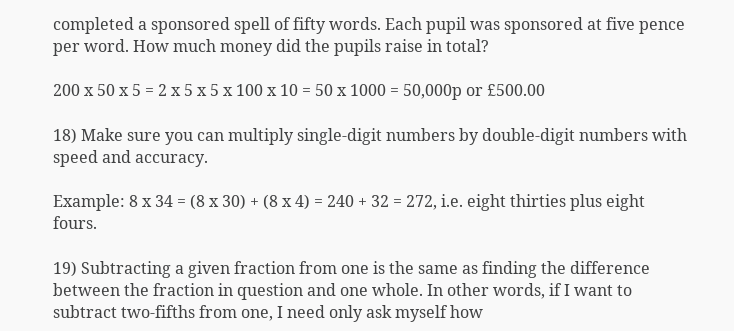completed a sponsored spell of fifty words. Each pupil was sponsored at five pence per word. How much money did the pupils raise in total?

200 x 50 x 5 = 2 x 5 x 5 x 100 x 10 = 50 x 1000 = 50,000p or £500.00

18) Make sure you can multiply single-digit numbers by double-digit numbers with speed and accuracy.

Example: 8 x 34 = (8 x 30) + (8 x 4) = 240 + 32 = 272, i.e. eight thirties plus eight fours.

19) Subtracting a given fraction from one is the same as finding the difference between the fraction in question and one whole. In other words, if I want to subtract two-fifths from one, I need only ask myself how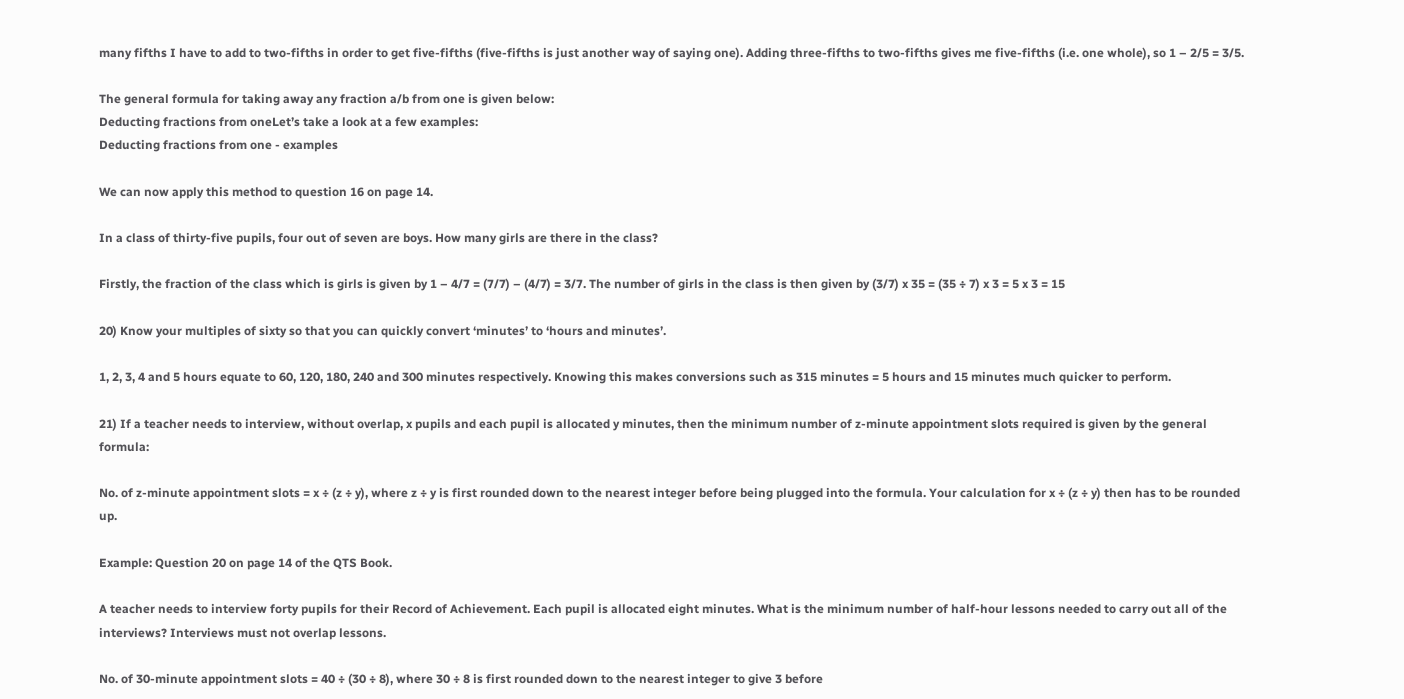many fifths I have to add to two-fifths in order to get five-fifths (five-fifths is just another way of saying one). Adding three-fifths to two-fifths gives me five-fifths (i.e. one whole), so 1 – 2/5 = 3/5.

The general formula for taking away any fraction a/b from one is given below:
Deducting fractions from oneLet’s take a look at a few examples:
Deducting fractions from one - examples

We can now apply this method to question 16 on page 14.

In a class of thirty-five pupils, four out of seven are boys. How many girls are there in the class?

Firstly, the fraction of the class which is girls is given by 1 – 4/7 = (7/7) – (4/7) = 3/7. The number of girls in the class is then given by (3/7) x 35 = (35 ÷ 7) x 3 = 5 x 3 = 15

20) Know your multiples of sixty so that you can quickly convert ‘minutes’ to ‘hours and minutes’.

1, 2, 3, 4 and 5 hours equate to 60, 120, 180, 240 and 300 minutes respectively. Knowing this makes conversions such as 315 minutes = 5 hours and 15 minutes much quicker to perform.

21) If a teacher needs to interview, without overlap, x pupils and each pupil is allocated y minutes, then the minimum number of z-minute appointment slots required is given by the general formula:

No. of z-minute appointment slots = x ÷ (z ÷ y), where z ÷ y is first rounded down to the nearest integer before being plugged into the formula. Your calculation for x ÷ (z ÷ y) then has to be rounded up.

Example: Question 20 on page 14 of the QTS Book.

A teacher needs to interview forty pupils for their Record of Achievement. Each pupil is allocated eight minutes. What is the minimum number of half-hour lessons needed to carry out all of the interviews? Interviews must not overlap lessons.

No. of 30-minute appointment slots = 40 ÷ (30 ÷ 8), where 30 ÷ 8 is first rounded down to the nearest integer to give 3 before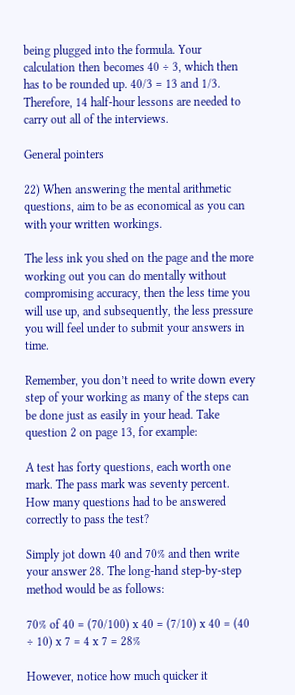being plugged into the formula. Your calculation then becomes 40 ÷ 3, which then has to be rounded up. 40/3 = 13 and 1/3. Therefore, 14 half-hour lessons are needed to carry out all of the interviews.

General pointers

22) When answering the mental arithmetic questions, aim to be as economical as you can with your written workings.

The less ink you shed on the page and the more working out you can do mentally without compromising accuracy, then the less time you will use up, and subsequently, the less pressure you will feel under to submit your answers in time.

Remember, you don’t need to write down every step of your working as many of the steps can be done just as easily in your head. Take question 2 on page 13, for example:

A test has forty questions, each worth one mark. The pass mark was seventy percent. How many questions had to be answered correctly to pass the test?

Simply jot down 40 and 70% and then write your answer 28. The long-hand step-by-step method would be as follows:

70% of 40 = (70/100) x 40 = (7/10) x 40 = (40 ÷ 10) x 7 = 4 x 7 = 28%

However, notice how much quicker it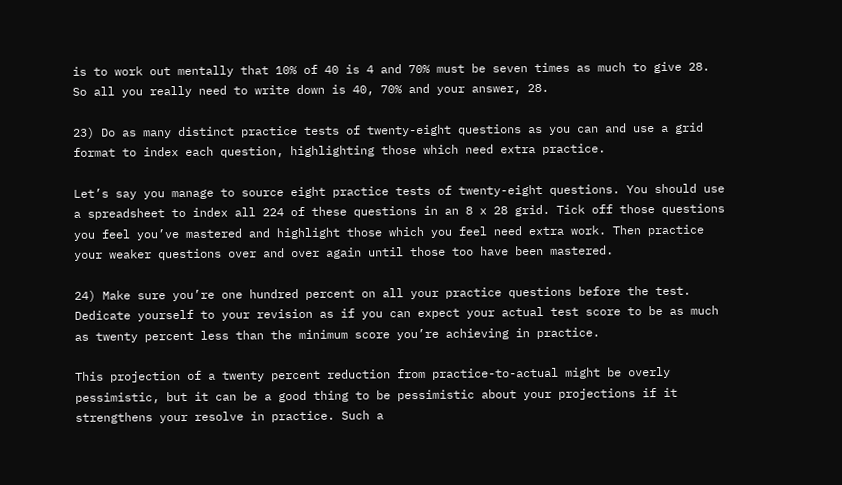is to work out mentally that 10% of 40 is 4 and 70% must be seven times as much to give 28. So all you really need to write down is 40, 70% and your answer, 28.

23) Do as many distinct practice tests of twenty-eight questions as you can and use a grid format to index each question, highlighting those which need extra practice.

Let’s say you manage to source eight practice tests of twenty-eight questions. You should use a spreadsheet to index all 224 of these questions in an 8 x 28 grid. Tick off those questions you feel you’ve mastered and highlight those which you feel need extra work. Then practice your weaker questions over and over again until those too have been mastered.

24) Make sure you’re one hundred percent on all your practice questions before the test. Dedicate yourself to your revision as if you can expect your actual test score to be as much as twenty percent less than the minimum score you’re achieving in practice.

This projection of a twenty percent reduction from practice-to-actual might be overly pessimistic, but it can be a good thing to be pessimistic about your projections if it strengthens your resolve in practice. Such a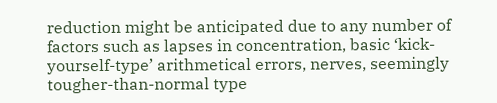reduction might be anticipated due to any number of factors such as lapses in concentration, basic ‘kick-yourself-type’ arithmetical errors, nerves, seemingly tougher-than-normal type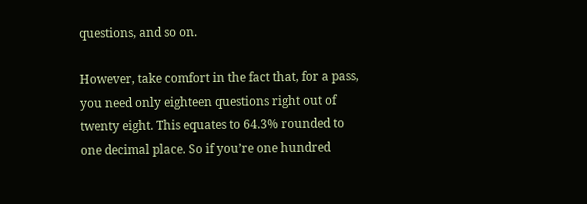questions, and so on.

However, take comfort in the fact that, for a pass, you need only eighteen questions right out of twenty eight. This equates to 64.3% rounded to one decimal place. So if you’re one hundred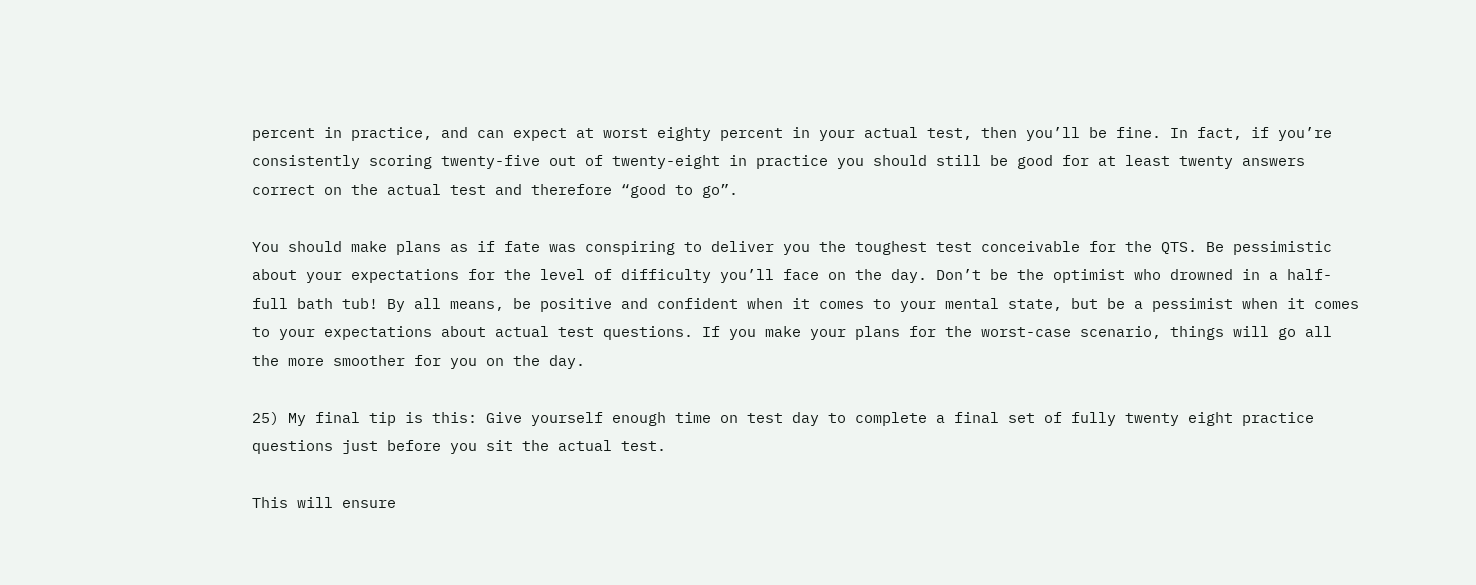percent in practice, and can expect at worst eighty percent in your actual test, then you’ll be fine. In fact, if you’re consistently scoring twenty-five out of twenty-eight in practice you should still be good for at least twenty answers correct on the actual test and therefore “good to go”.

You should make plans as if fate was conspiring to deliver you the toughest test conceivable for the QTS. Be pessimistic about your expectations for the level of difficulty you’ll face on the day. Don’t be the optimist who drowned in a half-full bath tub! By all means, be positive and confident when it comes to your mental state, but be a pessimist when it comes to your expectations about actual test questions. If you make your plans for the worst-case scenario, things will go all the more smoother for you on the day.

25) My final tip is this: Give yourself enough time on test day to complete a final set of fully twenty eight practice questions just before you sit the actual test.

This will ensure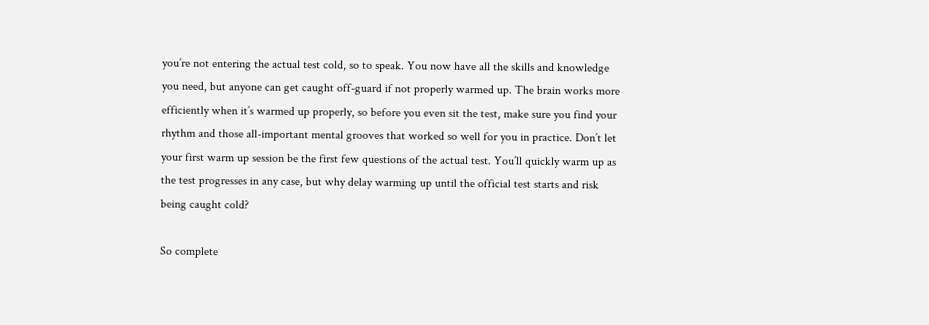you’re not entering the actual test cold, so to speak. You now have all the skills and knowledge you need, but anyone can get caught off-guard if not properly warmed up. The brain works more efficiently when it’s warmed up properly, so before you even sit the test, make sure you find your rhythm and those all-important mental grooves that worked so well for you in practice. Don’t let your first warm up session be the first few questions of the actual test. You’ll quickly warm up as the test progresses in any case, but why delay warming up until the official test starts and risk being caught cold?

So complete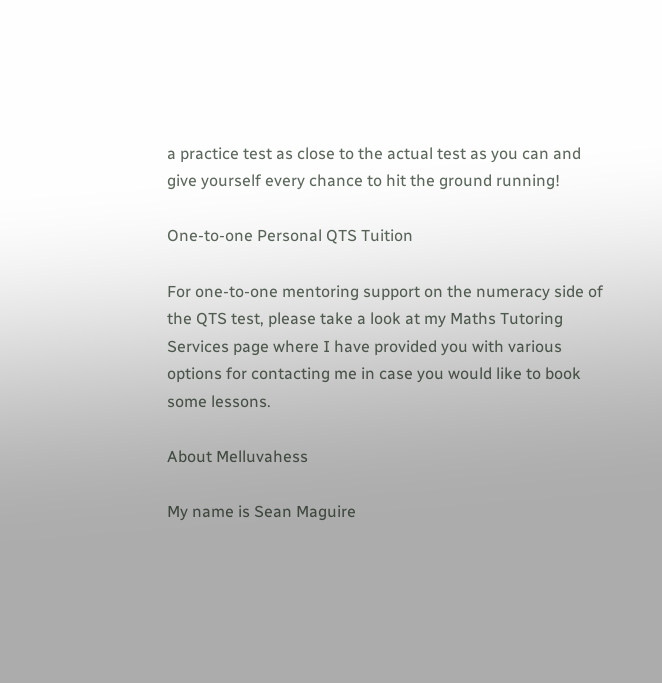a practice test as close to the actual test as you can and give yourself every chance to hit the ground running!

One-to-one Personal QTS Tuition

For one-to-one mentoring support on the numeracy side of the QTS test, please take a look at my Maths Tutoring Services page where I have provided you with various options for contacting me in case you would like to book some lessons.

About Melluvahess

My name is Sean Maguire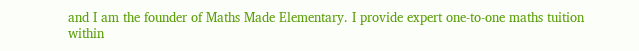and I am the founder of Maths Made Elementary. I provide expert one-to-one maths tuition within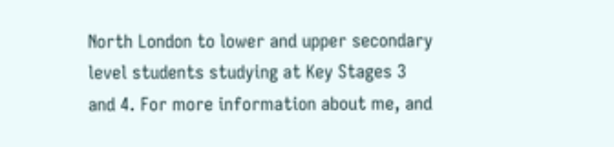North London to lower and upper secondary level students studying at Key Stages 3 and 4. For more information about me, and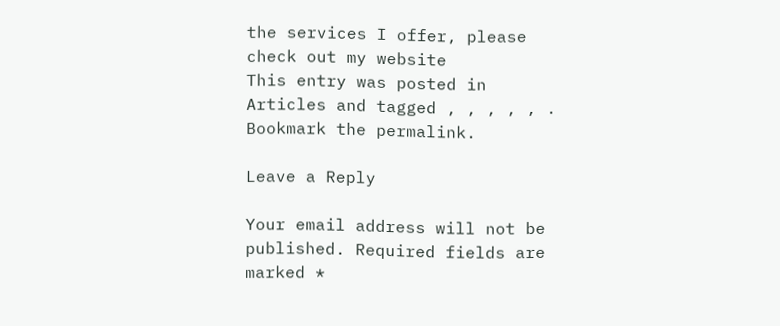the services I offer, please check out my website
This entry was posted in Articles and tagged , , , , , . Bookmark the permalink.

Leave a Reply

Your email address will not be published. Required fields are marked *